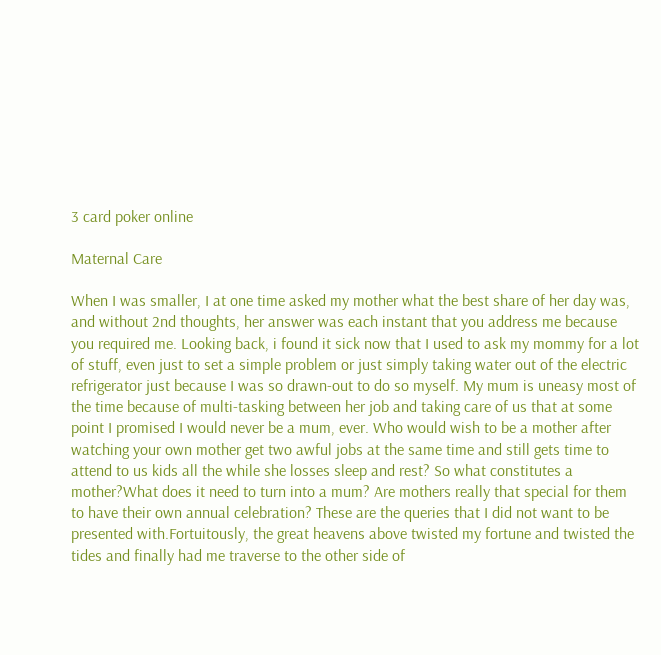3 card poker online

Maternal Care

When I was smaller, I at one time asked my mother what the best share of her day was, and without 2nd thoughts, her answer was each instant that you address me because you required me. Looking back, i found it sick now that I used to ask my mommy for a lot of stuff, even just to set a simple problem or just simply taking water out of the electric refrigerator just because I was so drawn-out to do so myself. My mum is uneasy most of the time because of multi-tasking between her job and taking care of us that at some point I promised I would never be a mum, ever. Who would wish to be a mother after watching your own mother get two awful jobs at the same time and still gets time to attend to us kids all the while she losses sleep and rest? So what constitutes a mother?What does it need to turn into a mum? Are mothers really that special for them to have their own annual celebration? These are the queries that I did not want to be presented with.Fortuitously, the great heavens above twisted my fortune and twisted the tides and finally had me traverse to the other side of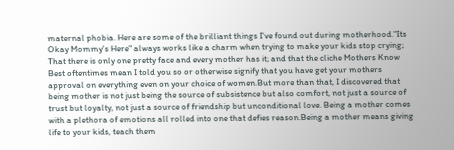maternal phobia. Here are some of the brilliant things I've found out during motherhood."Its Okay Mommy's Here" always works like a charm when trying to make your kids stop crying; That there is only one pretty face and every mother has it; and that the cliche Mothers Know Best oftentimes mean I told you so or otherwise signify that you have get your mothers approval on everything even on your choice of women.But more than that, I discovered that being mother is not just being the source of subsistence but also comfort, not just a source of trust but loyalty, not just a source of friendship but unconditional love. Being a mother comes with a plethora of emotions all rolled into one that defies reason.Being a mother means giving life to your kids, teach them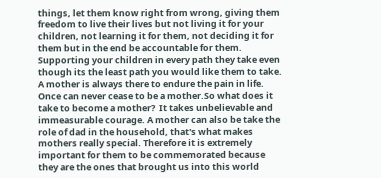things, let them know right from wrong, giving them freedom to live their lives but not living it for your children, not learning it for them, not deciding it for them but in the end be accountable for them. Supporting your children in every path they take even though its the least path you would like them to take. A mother is always there to endure the pain in life. Once can never cease to be a mother.So what does it take to become a mother?  It takes unbelievable and immeasurable courage. A mother can also be take the role of dad in the household, that's what makes mothers really special. Therefore it is extremely important for them to be commemorated because they are the ones that brought us into this world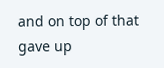and on top of that gave up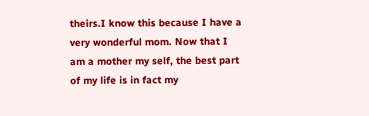theirs.I know this because I have a very wonderful mom. Now that I am a mother my self, the best part of my life is in fact my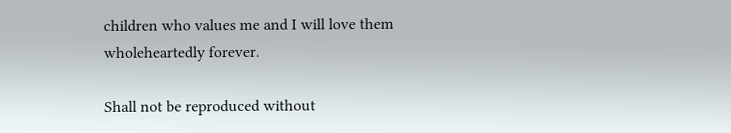children who values me and I will love them wholeheartedly forever.

Shall not be reproduced without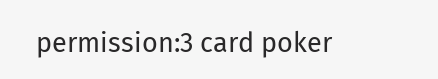permission:3 card poker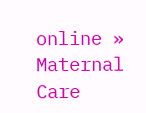online » Maternal Care